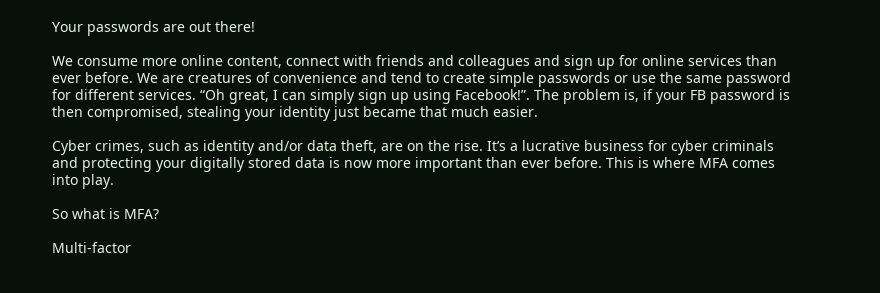Your passwords are out there!

We consume more online content, connect with friends and colleagues and sign up for online services than ever before. We are creatures of convenience and tend to create simple passwords or use the same password for different services. “Oh great, I can simply sign up using Facebook!”. The problem is, if your FB password is then compromised, stealing your identity just became that much easier.

Cyber crimes, such as identity and/or data theft, are on the rise. It’s a lucrative business for cyber criminals and protecting your digitally stored data is now more important than ever before. This is where MFA comes into play.

So what is MFA?

Multi-factor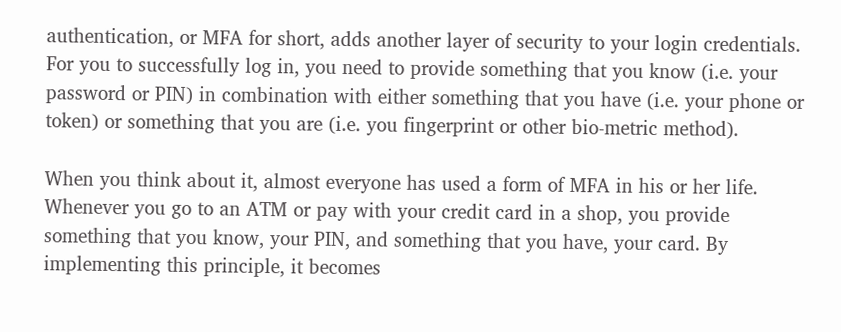authentication, or MFA for short, adds another layer of security to your login credentials. For you to successfully log in, you need to provide something that you know (i.e. your password or PIN) in combination with either something that you have (i.e. your phone or token) or something that you are (i.e. you fingerprint or other bio-metric method).

When you think about it, almost everyone has used a form of MFA in his or her life. Whenever you go to an ATM or pay with your credit card in a shop, you provide something that you know, your PIN, and something that you have, your card. By implementing this principle, it becomes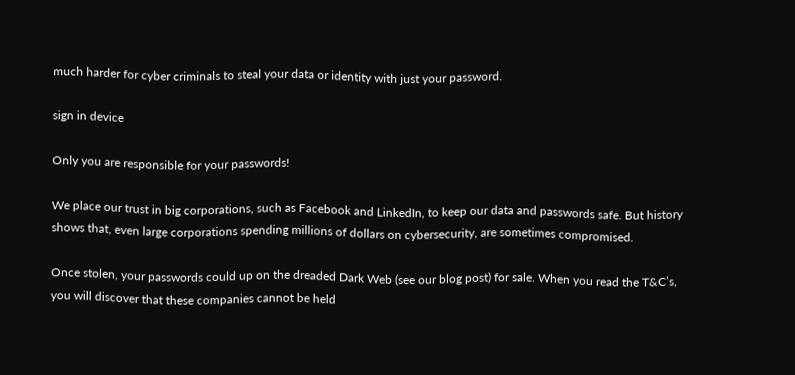much harder for cyber criminals to steal your data or identity with just your password.

sign in device

Only you are responsible for your passwords!

We place our trust in big corporations, such as Facebook and LinkedIn, to keep our data and passwords safe. But history shows that, even large corporations spending millions of dollars on cybersecurity, are sometimes compromised.

Once stolen, your passwords could up on the dreaded Dark Web (see our blog post) for sale. When you read the T&C’s, you will discover that these companies cannot be held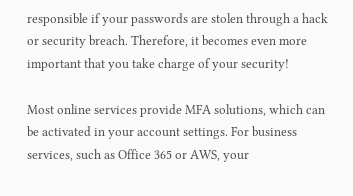responsible if your passwords are stolen through a hack or security breach. Therefore, it becomes even more important that you take charge of your security!

Most online services provide MFA solutions, which can be activated in your account settings. For business services, such as Office 365 or AWS, your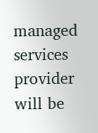managed services provider will be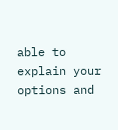able to explain your options and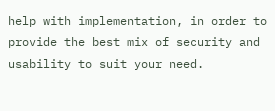help with implementation, in order to provide the best mix of security and usability to suit your need.